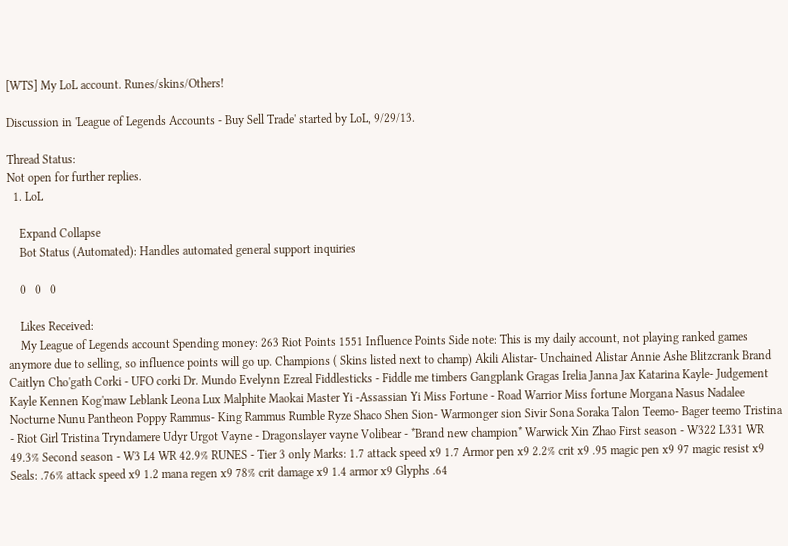[WTS] My LoL account. Runes/skins/Others!

Discussion in 'League of Legends Accounts - Buy Sell Trade' started by LoL, 9/29/13.

Thread Status:
Not open for further replies.
  1. LoL

    Expand Collapse
    Bot Status (Automated): Handles automated general support inquiries

    0   0   0

    Likes Received:
    My League of Legends account Spending money: 263 Riot Points 1551 Influence Points Side note: This is my daily account, not playing ranked games anymore due to selling, so influence points will go up. Champions ( Skins listed next to champ) Akili Alistar- Unchained Alistar Annie Ashe Blitzcrank Brand Caitlyn Cho'gath Corki - UFO corki Dr. Mundo Evelynn Ezreal Fiddlesticks - Fiddle me timbers Gangplank Gragas Irelia Janna Jax Katarina Kayle- Judgement Kayle Kennen Kog'maw Leblank Leona Lux Malphite Maokai Master Yi -Assassian Yi Miss Fortune - Road Warrior Miss fortune Morgana Nasus Nadalee Nocturne Nunu Pantheon Poppy Rammus- King Rammus Rumble Ryze Shaco Shen Sion- Warmonger sion Sivir Sona Soraka Talon Teemo- Bager teemo Tristina - Riot Girl Tristina Tryndamere Udyr Urgot Vayne - Dragonslayer vayne Volibear - *Brand new champion* Warwick Xin Zhao First season - W322 L331 WR 49.3% Second season - W3 L4 WR 42.9% RUNES - Tier 3 only Marks: 1.7 attack speed x9 1.7 Armor pen x9 2.2% crit x9 .95 magic pen x9 97 magic resist x9 Seals: .76% attack speed x9 1.2 mana regen x9 78% crit damage x9 1.4 armor x9 Glyphs .64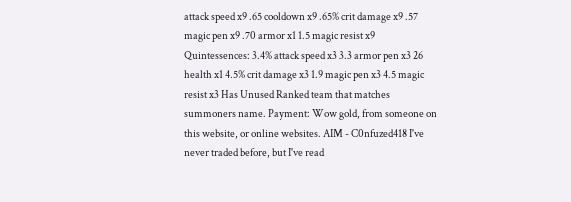attack speed x9 .65 cooldown x9 .65% crit damage x9 .57 magic pen x9 .70 armor x1 1.5 magic resist x9 Quintessences: 3.4% attack speed x3 3.3 armor pen x3 26 health x1 4.5% crit damage x3 1.9 magic pen x3 4.5 magic resist x3 Has Unused Ranked team that matches summoners name. Payment: Wow gold, from someone on this website, or online websites. AIM - C0nfuzed418 I've never traded before, but I've read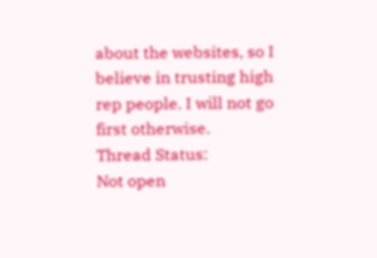about the websites, so I believe in trusting high rep people. I will not go first otherwise.
Thread Status:
Not open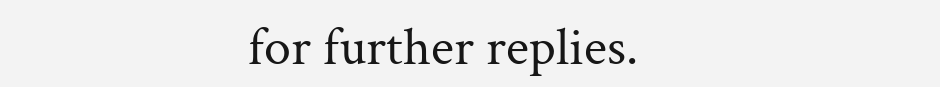for further replies.